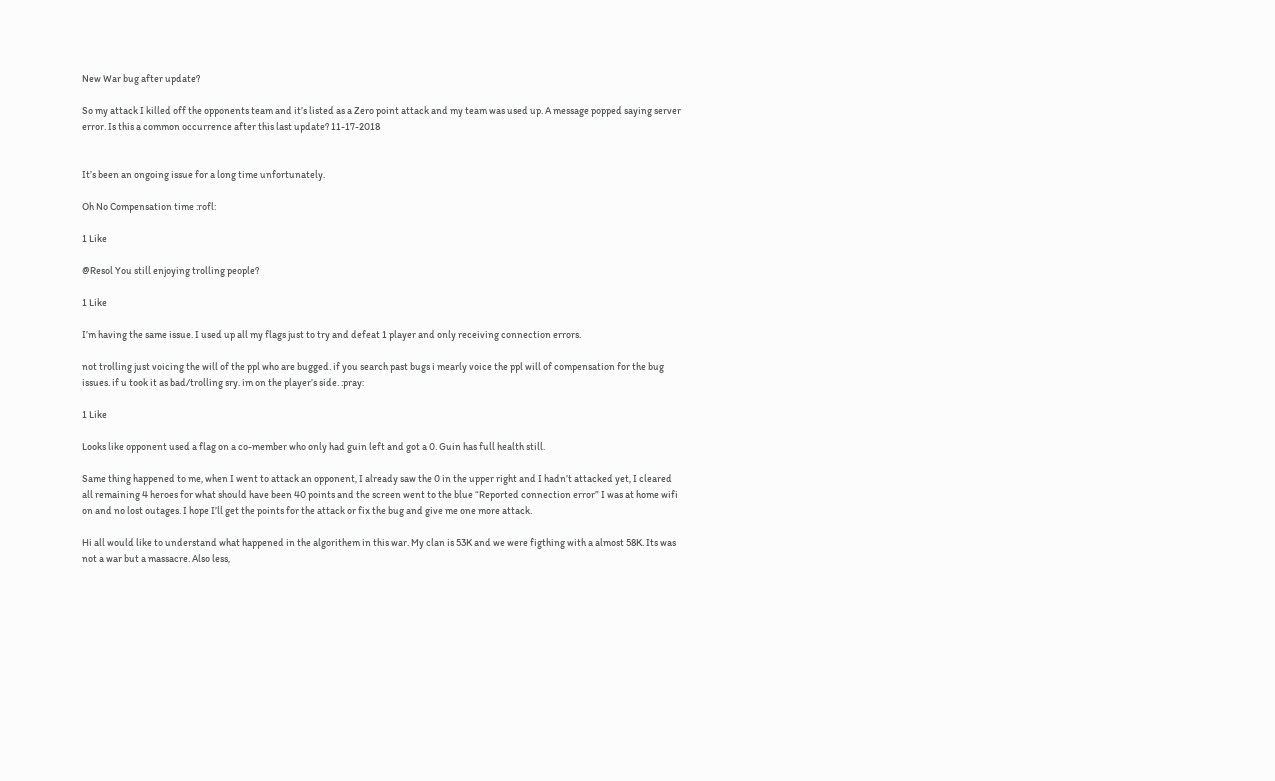New War bug after update?

So my attack I killed off the opponents team and it’s listed as a Zero point attack and my team was used up. A message popped saying server error. Is this a common occurrence after this last update? 11-17-2018


It’s been an ongoing issue for a long time unfortunately.

Oh No Compensation time :rofl:

1 Like

@Resol You still enjoying trolling people?

1 Like

I’m having the same issue. I used up all my flags just to try and defeat 1 player and only receiving connection errors.

not trolling just voicing the will of the ppl who are bugged. if you search past bugs i mearly voice the ppl will of compensation for the bug issues. if u took it as bad/trolling sry. im on the player’s side. :pray:

1 Like

Looks like opponent used a flag on a co-member who only had guin left and got a 0. Guin has full health still.

Same thing happened to me, when I went to attack an opponent, I already saw the 0 in the upper right and I hadn’t attacked yet, I cleared all remaining 4 heroes for what should have been 40 points and the screen went to the blue “Reported connection error” I was at home wifi on and no lost outages. I hope I’ll get the points for the attack or fix the bug and give me one more attack.

Hi all would like to understand what happened in the algorithem in this war. My clan is 53K and we were figthing with a almost 58K. Its was not a war but a massacre. Also less,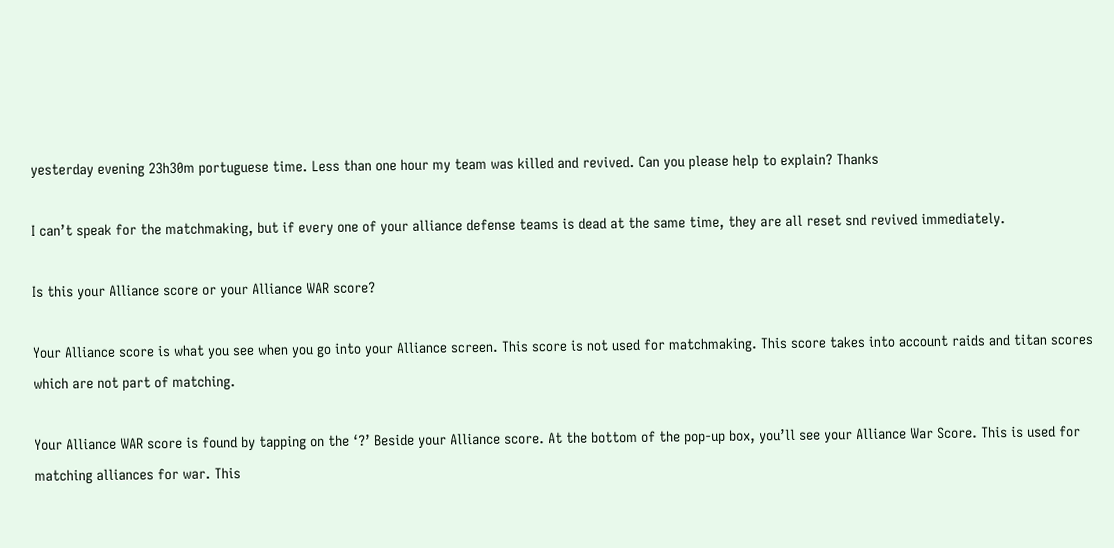yesterday evening 23h30m portuguese time. Less than one hour my team was killed and revived. Can you please help to explain? Thanks

I can’t speak for the matchmaking, but if every one of your alliance defense teams is dead at the same time, they are all reset snd revived immediately.

Is this your Alliance score or your Alliance WAR score?

Your Alliance score is what you see when you go into your Alliance screen. This score is not used for matchmaking. This score takes into account raids and titan scores which are not part of matching.

Your Alliance WAR score is found by tapping on the ‘?’ Beside your Alliance score. At the bottom of the pop-up box, you’ll see your Alliance War Score. This is used for matching alliances for war. This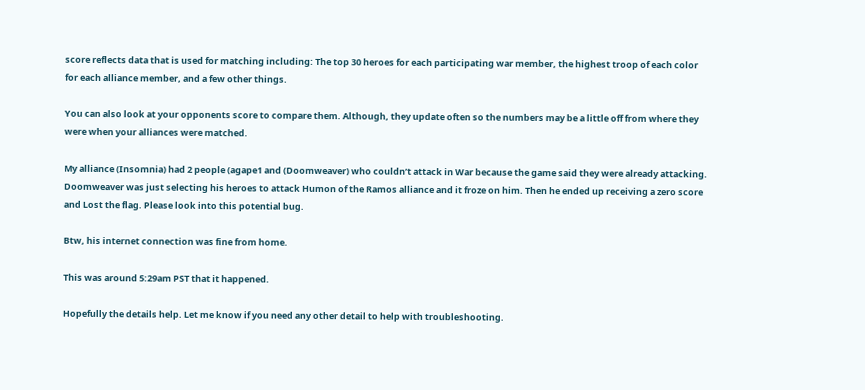score reflects data that is used for matching including: The top 30 heroes for each participating war member, the highest troop of each color for each alliance member, and a few other things.

You can also look at your opponents score to compare them. Although, they update often so the numbers may be a little off from where they were when your alliances were matched.

My alliance (Insomnia) had 2 people (agape1 and (Doomweaver) who couldn’t attack in War because the game said they were already attacking. Doomweaver was just selecting his heroes to attack Humon of the Ramos alliance and it froze on him. Then he ended up receiving a zero score and Lost the flag. Please look into this potential bug.

Btw, his internet connection was fine from home.

This was around 5:29am PST that it happened.

Hopefully the details help. Let me know if you need any other detail to help with troubleshooting.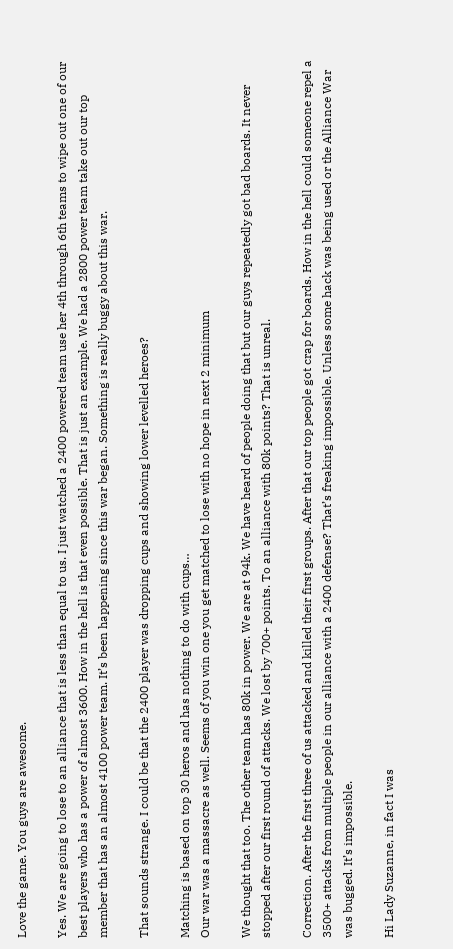Love the game. You guys are awesome.

Yes. We are going to lose to an alliance that is less than equal to us. I just watched a 2400 powered team use her 4th through 6th teams to wipe out one of our best players who has a power of almost 3600. How in the hell is that even possible. That is just an example. We had a 2800 power team take out our top member that has an almost 4100 power team. It’s been happening since this war began. Something is really buggy about this war.

That sounds strange. I could be that the 2400 player was dropping cups and showing lower levelled heroes?

Matching is based on top 30 heros and has nothing to do with cups…
Our war was a massacre as well. Seems of you win one you get matched to lose with no hope in next 2 minimum

We thought that too. The other team has 80k in power. We are at 94k. We have heard of people doing that but our guys repeatedly got bad boards. It never stopped after our first round of attacks. We lost by 700+ points. To an alliance with 80k points? That is unreal.

Correction. After the first three of us attacked and killed their first groups. After that our top people got crap for boards. How in the hell could someone repel a 3500+ attacks from multiple people in our alliance with a 2400 defense? That’s freaking impossible. Unless some hack was being used or the Alliance War was bugged. It’s impossible.

Hi Lady Suzanne, in fact I was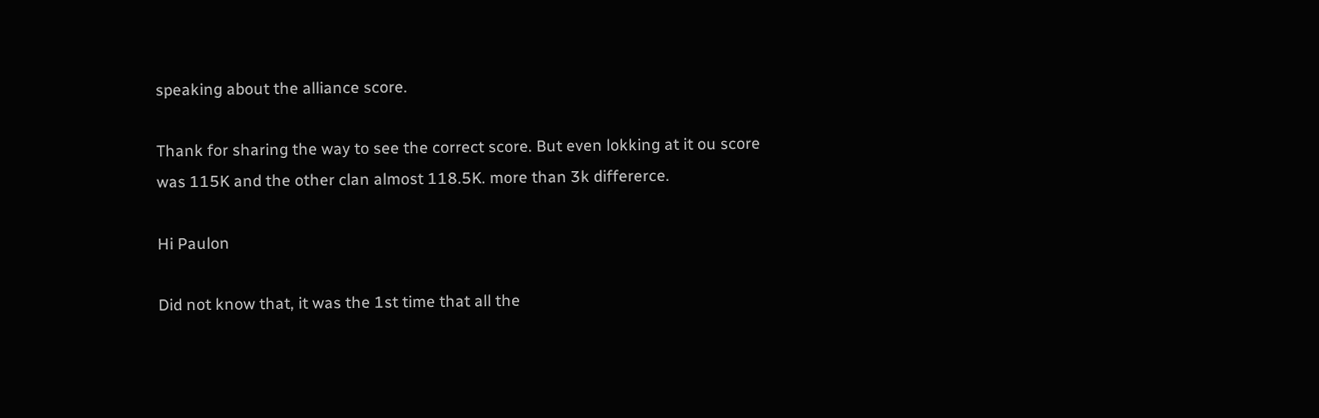speaking about the alliance score.

Thank for sharing the way to see the correct score. But even lokking at it ou score was 115K and the other clan almost 118.5K. more than 3k differerce.

Hi Paulon

Did not know that, it was the 1st time that all the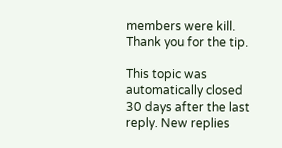members were kill. Thank you for the tip.

This topic was automatically closed 30 days after the last reply. New replies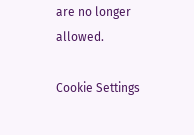are no longer allowed.

Cookie Settings